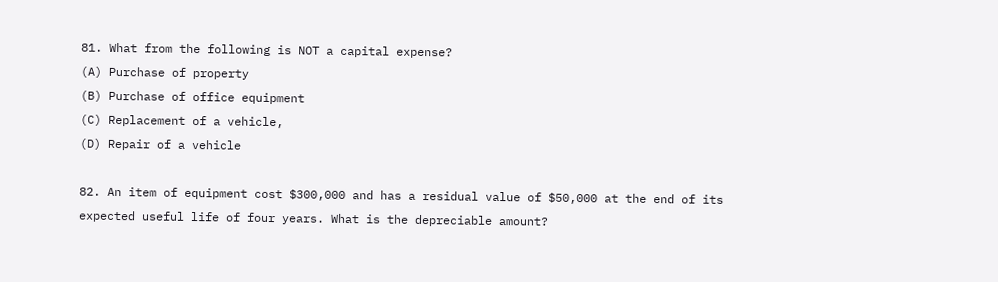81. What from the following is NOT a capital expense?
(A) Purchase of property
(B) Purchase of office equipment
(C) Replacement of a vehicle,
(D) Repair of a vehicle

82. An item of equipment cost $300,000 and has a residual value of $50,000 at the end of its expected useful life of four years. What is the depreciable amount?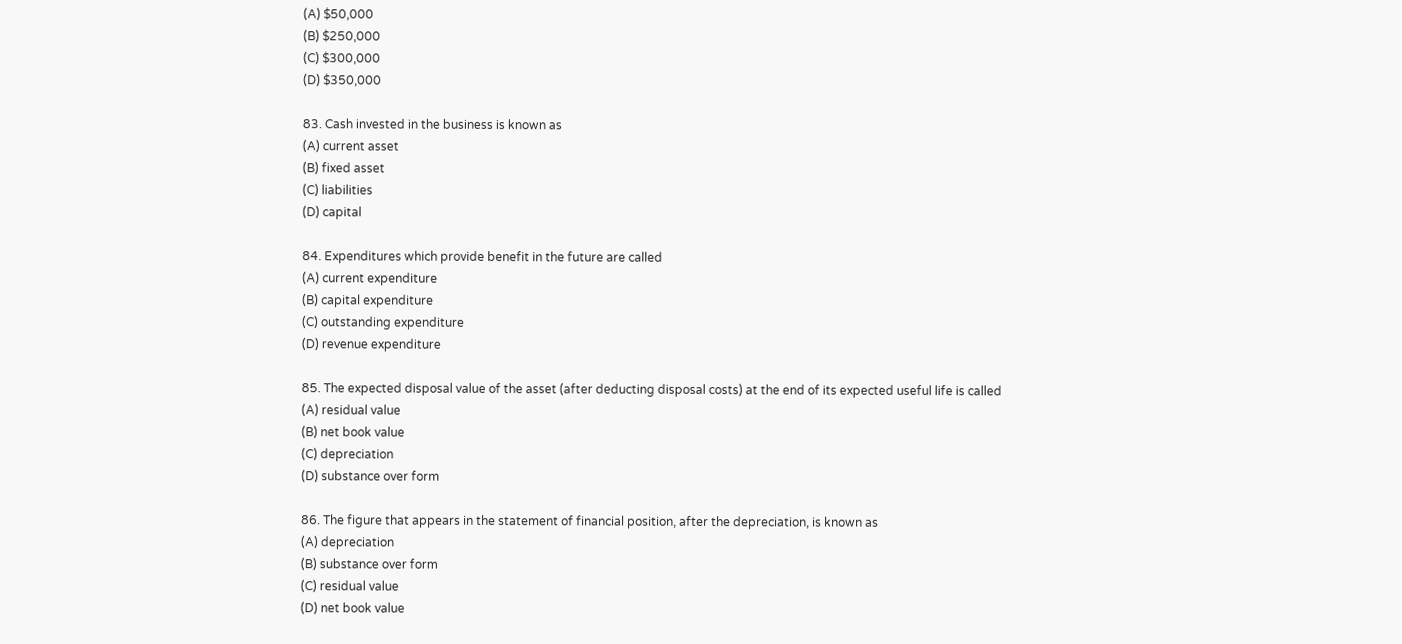(A) $50,000
(B) $250,000
(C) $300,000
(D) $350,000

83. Cash invested in the business is known as
(A) current asset
(B) fixed asset
(C) liabilities
(D) capital

84. Expenditures which provide benefit in the future are called
(A) current expenditure
(B) capital expenditure
(C) outstanding expenditure
(D) revenue expenditure

85. The expected disposal value of the asset (after deducting disposal costs) at the end of its expected useful life is called
(A) residual value
(B) net book value
(C) depreciation
(D) substance over form

86. The figure that appears in the statement of financial position, after the depreciation, is known as
(A) depreciation
(B) substance over form
(C) residual value
(D) net book value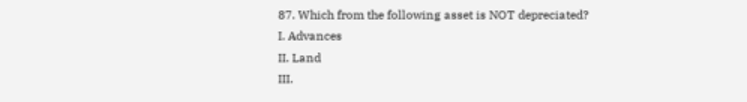87. Which from the following asset is NOT depreciated?
I. Advances
II. Land
III.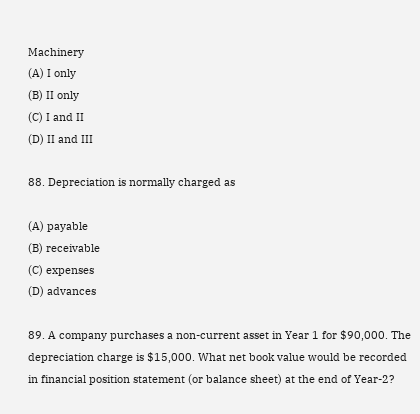Machinery
(A) I only
(B) II only
(C) I and II
(D) II and III

88. Depreciation is normally charged as

(A) payable
(B) receivable
(C) expenses
(D) advances

89. A company purchases a non-current asset in Year 1 for $90,000. The depreciation charge is $15,000. What net book value would be recorded in financial position statement (or balance sheet) at the end of Year-2?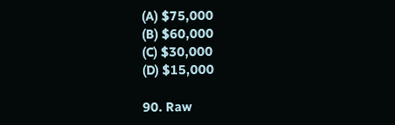(A) $75,000
(B) $60,000
(C) $30,000
(D) $15,000

90. Raw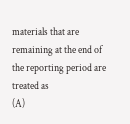materials that are remaining at the end of the reporting period are treated as
(A)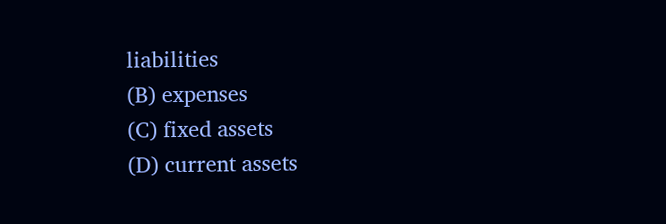liabilities
(B) expenses
(C) fixed assets
(D) current assets